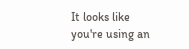It looks like you're using an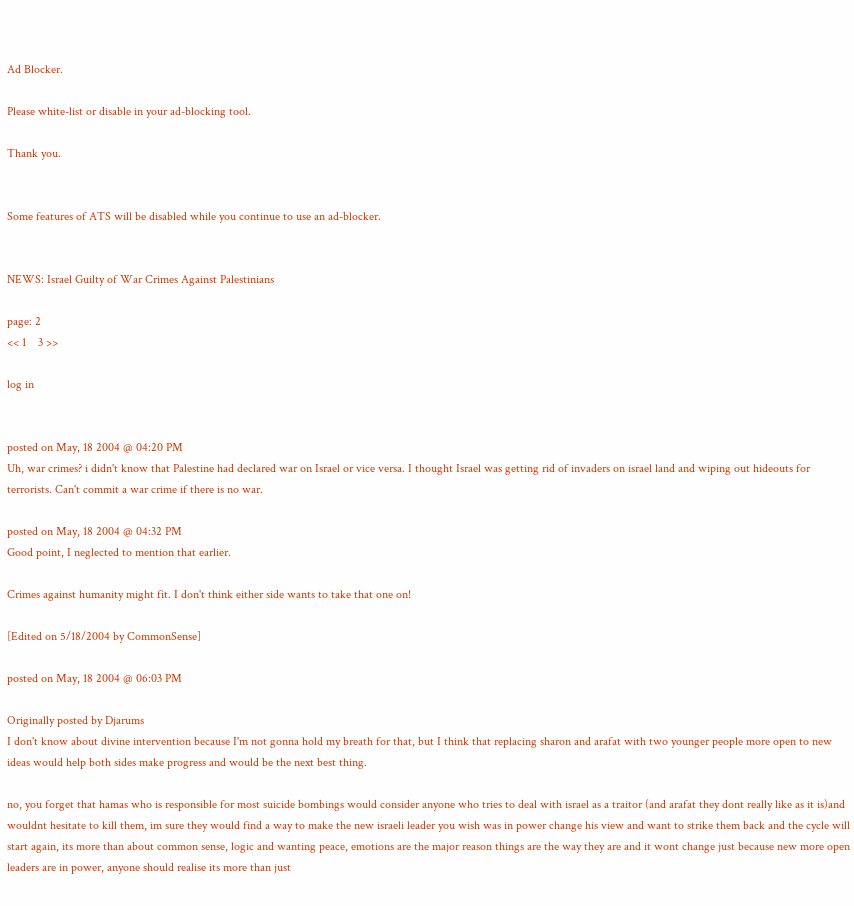Ad Blocker.

Please white-list or disable in your ad-blocking tool.

Thank you.


Some features of ATS will be disabled while you continue to use an ad-blocker.


NEWS: Israel Guilty of War Crimes Against Palestinians

page: 2
<< 1    3 >>

log in


posted on May, 18 2004 @ 04:20 PM
Uh, war crimes? i didn't know that Palestine had declared war on Israel or vice versa. I thought Israel was getting rid of invaders on israel land and wiping out hideouts for terrorists. Can't commit a war crime if there is no war.

posted on May, 18 2004 @ 04:32 PM
Good point, I neglected to mention that earlier.

Crimes against humanity might fit. I don't think either side wants to take that one on!

[Edited on 5/18/2004 by CommonSense]

posted on May, 18 2004 @ 06:03 PM

Originally posted by Djarums
I don't know about divine intervention because I'm not gonna hold my breath for that, but I think that replacing sharon and arafat with two younger people more open to new ideas would help both sides make progress and would be the next best thing.

no, you forget that hamas who is responsible for most suicide bombings would consider anyone who tries to deal with israel as a traitor (and arafat they dont really like as it is)and wouldnt hesitate to kill them, im sure they would find a way to make the new israeli leader you wish was in power change his view and want to strike them back and the cycle will start again, its more than about common sense, logic and wanting peace, emotions are the major reason things are the way they are and it wont change just because new more open leaders are in power, anyone should realise its more than just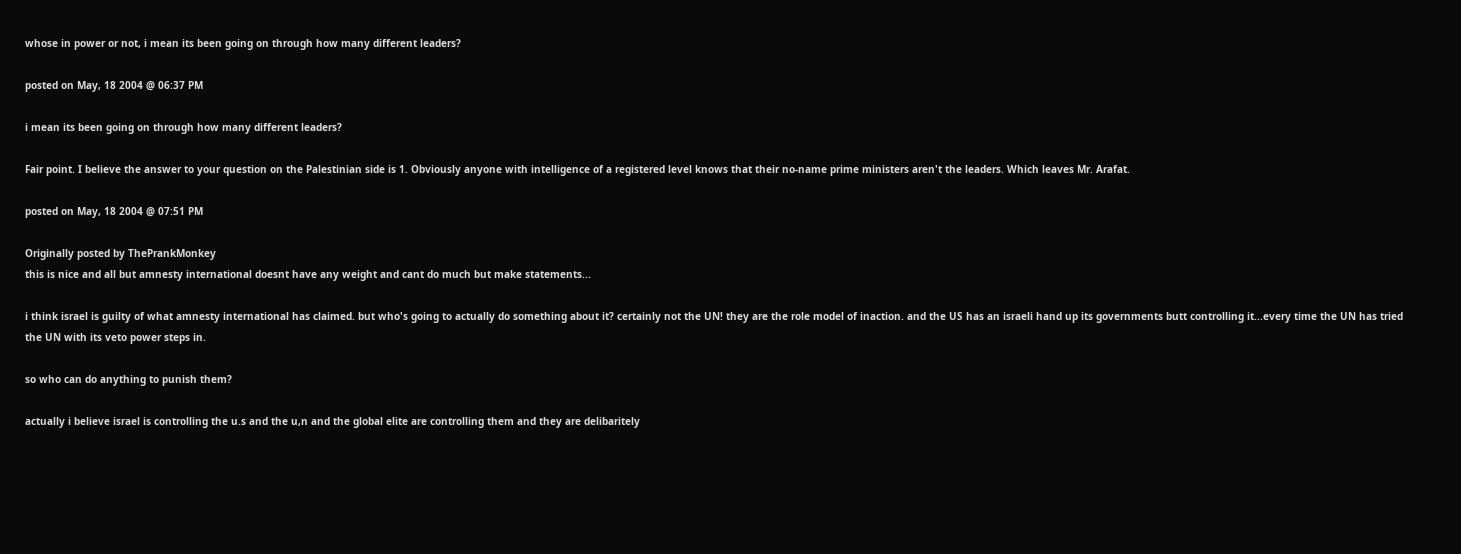whose in power or not, i mean its been going on through how many different leaders?

posted on May, 18 2004 @ 06:37 PM

i mean its been going on through how many different leaders?

Fair point. I believe the answer to your question on the Palestinian side is 1. Obviously anyone with intelligence of a registered level knows that their no-name prime ministers aren't the leaders. Which leaves Mr. Arafat.

posted on May, 18 2004 @ 07:51 PM

Originally posted by ThePrankMonkey
this is nice and all but amnesty international doesnt have any weight and cant do much but make statements...

i think israel is guilty of what amnesty international has claimed. but who's going to actually do something about it? certainly not the UN! they are the role model of inaction. and the US has an israeli hand up its governments butt controlling it...every time the UN has tried the UN with its veto power steps in.

so who can do anything to punish them?

actually i believe israel is controlling the u.s and the u,n and the global elite are controlling them and they are delibaritely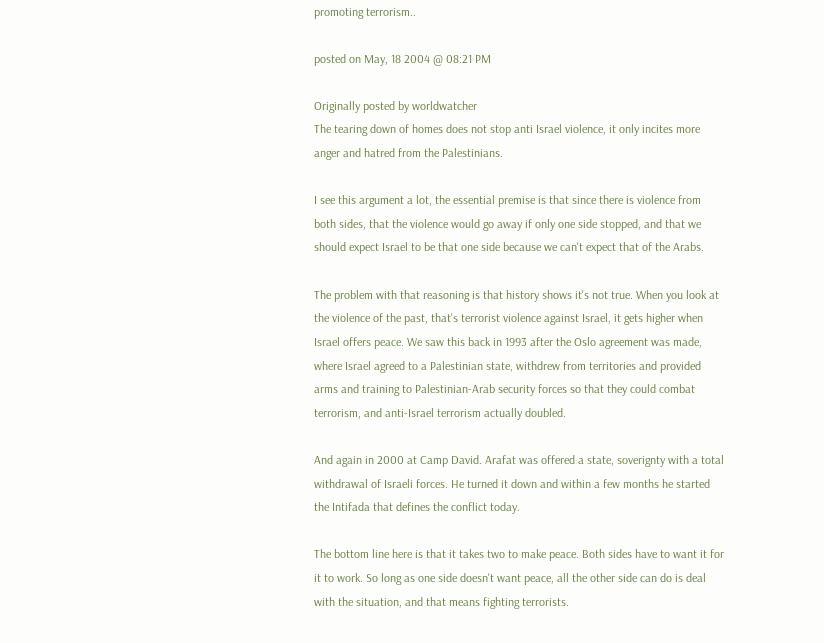promoting terrorism..

posted on May, 18 2004 @ 08:21 PM

Originally posted by worldwatcher
The tearing down of homes does not stop anti Israel violence, it only incites more anger and hatred from the Palestinians.

I see this argument a lot, the essential premise is that since there is violence from both sides, that the violence would go away if only one side stopped, and that we should expect Israel to be that one side because we can't expect that of the Arabs.

The problem with that reasoning is that history shows it's not true. When you look at the violence of the past, that's terrorist violence against Israel, it gets higher when Israel offers peace. We saw this back in 1993 after the Oslo agreement was made, where Israel agreed to a Palestinian state, withdrew from territories and provided arms and training to Palestinian-Arab security forces so that they could combat terrorism, and anti-Israel terrorism actually doubled.

And again in 2000 at Camp David. Arafat was offered a state, soverignty with a total withdrawal of Israeli forces. He turned it down and within a few months he started the Intifada that defines the conflict today.

The bottom line here is that it takes two to make peace. Both sides have to want it for it to work. So long as one side doesn't want peace, all the other side can do is deal with the situation, and that means fighting terrorists.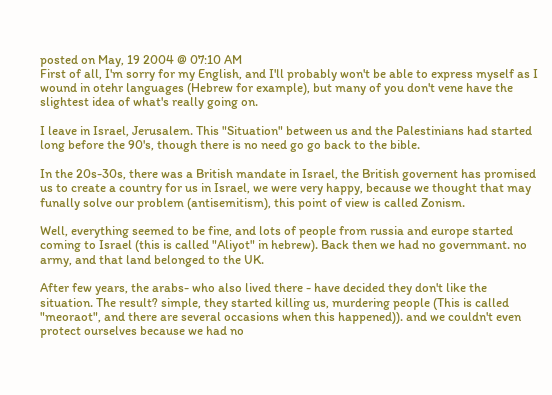posted on May, 19 2004 @ 07:10 AM
First of all, I'm sorry for my English, and I'll probably won't be able to express myself as I wound in otehr languages (Hebrew for example), but many of you don't vene have the slightest idea of what's really going on.

I leave in Israel, Jerusalem. This "Situation" between us and the Palestinians had started long before the 90's, though there is no need go go back to the bible.

In the 20s-30s, there was a British mandate in Israel, the British governent has promised us to create a country for us in Israel, we were very happy, because we thought that may funally solve our problem (antisemitism), this point of view is called Zonism.

Well, everything seemed to be fine, and lots of people from russia and europe started coming to Israel (this is called "Aliyot" in hebrew). Back then we had no governmant. no army, and that land belonged to the UK.

After few years, the arabs- who also lived there - have decided they don't like the situation. The result? simple, they started killing us, murdering people (This is called "meoraot", and there are several occasions when this happened)). and we couldn't even protect ourselves because we had no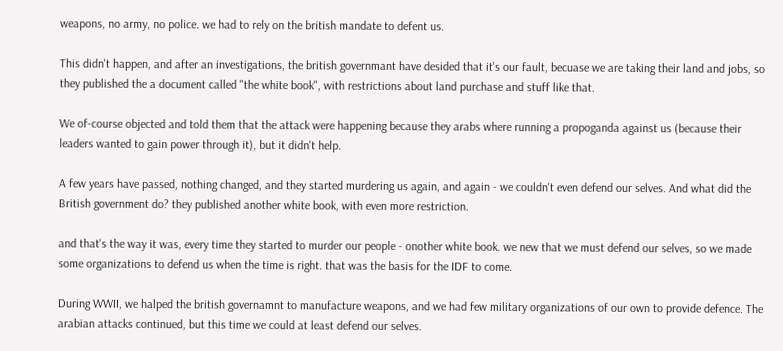weapons, no army, no police. we had to rely on the british mandate to defent us.

This didn't happen, and after an investigations, the british governmant have desided that it's our fault, becuase we are taking their land and jobs, so they published the a document called "the white book", with restrictions about land purchase and stuff like that.

We of-course objected and told them that the attack were happening because they arabs where running a propoganda against us (because their leaders wanted to gain power through it), but it didn't help.

A few years have passed, nothing changed, and they started murdering us again, and again - we couldn't even defend our selves. And what did the British government do? they published another white book, with even more restriction.

and that's the way it was, every time they started to murder our people - onother white book. we new that we must defend our selves, so we made some organizations to defend us when the time is right. that was the basis for the IDF to come.

During WWII, we halped the british governamnt to manufacture weapons, and we had few military organizations of our own to provide defence. The arabian attacks continued, but this time we could at least defend our selves.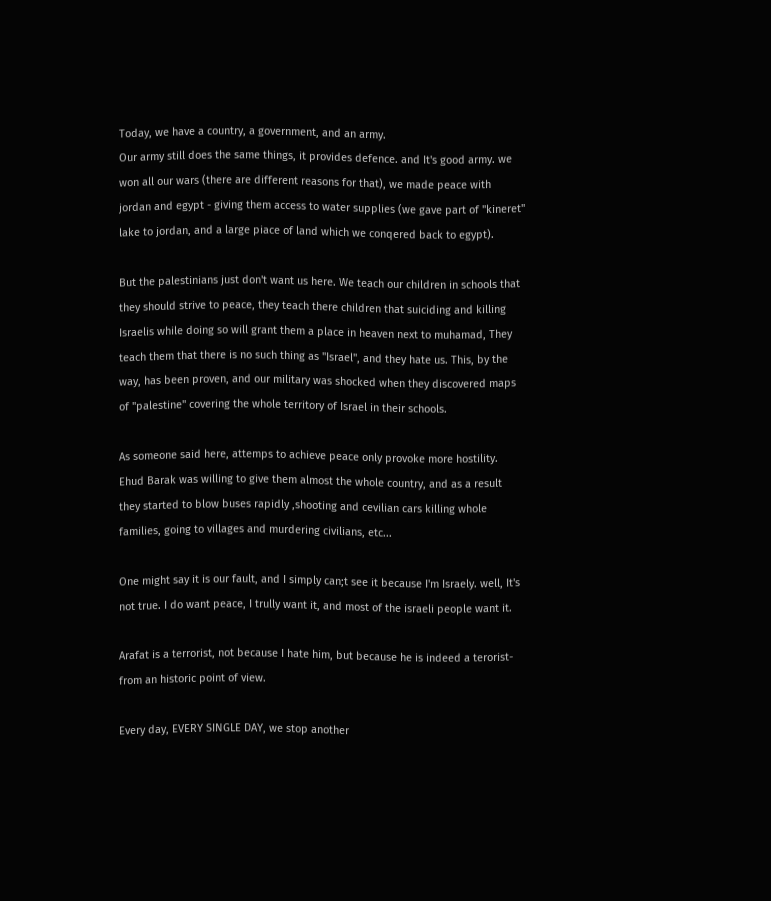Today, we have a country, a government, and an army.
Our army still does the same things, it provides defence. and It's good army. we won all our wars (there are different reasons for that), we made peace with jordan and egypt - giving them access to water supplies (we gave part of "kineret" lake to jordan, and a large piace of land which we conqered back to egypt).

But the palestinians just don't want us here. We teach our children in schools that they should strive to peace, they teach there children that suiciding and killing Israelis while doing so will grant them a place in heaven next to muhamad, They teach them that there is no such thing as "Israel", and they hate us. This, by the way, has been proven, and our military was shocked when they discovered maps of "palestine" covering the whole territory of Israel in their schools.

As someone said here, attemps to achieve peace only provoke more hostility. Ehud Barak was willing to give them almost the whole country, and as a result they started to blow buses rapidly ,shooting and cevilian cars killing whole families, going to villages and murdering civilians, etc...

One might say it is our fault, and I simply can;t see it because I'm Israely. well, It's not true. I do want peace, I trully want it, and most of the israeli people want it.

Arafat is a terrorist, not because I hate him, but because he is indeed a terorist- from an historic point of view.

Every day, EVERY SINGLE DAY, we stop another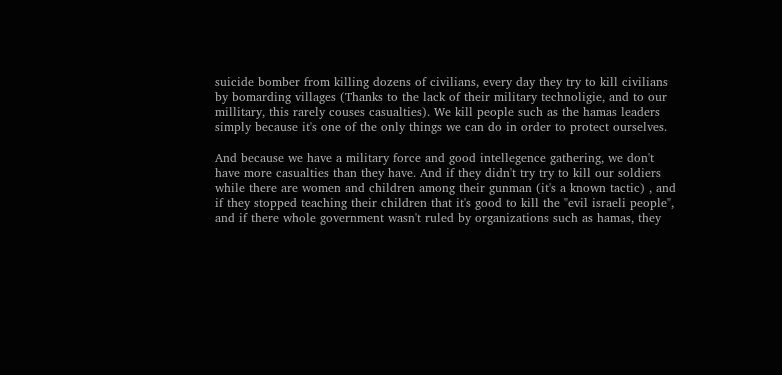suicide bomber from killing dozens of civilians, every day they try to kill civilians by bomarding villages (Thanks to the lack of their military technoligie, and to our millitary, this rarely couses casualties). We kill people such as the hamas leaders simply because it's one of the only things we can do in order to protect ourselves.

And because we have a military force and good intellegence gathering, we don't have more casualties than they have. And if they didn't try try to kill our soldiers while there are women and children among their gunman (it's a known tactic) , and if they stopped teaching their children that it's good to kill the "evil israeli people", and if there whole government wasn't ruled by organizations such as hamas, they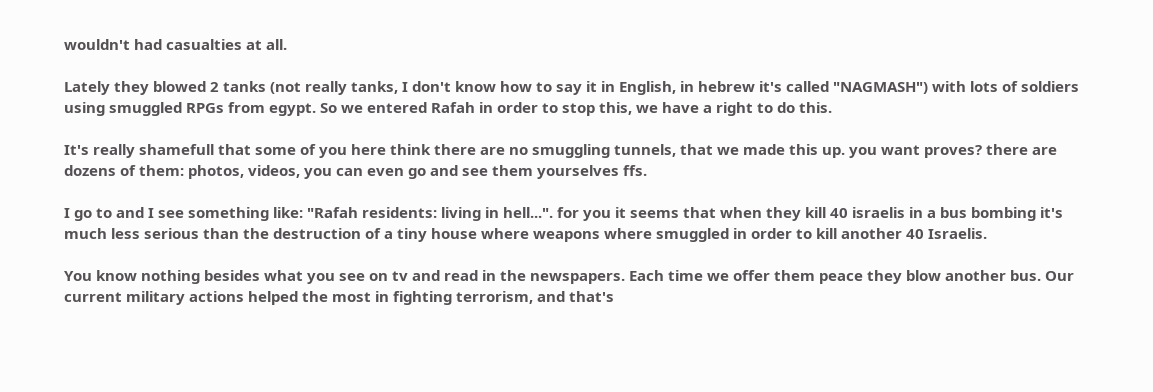wouldn't had casualties at all.

Lately they blowed 2 tanks (not really tanks, I don't know how to say it in English, in hebrew it's called "NAGMASH") with lots of soldiers using smuggled RPGs from egypt. So we entered Rafah in order to stop this, we have a right to do this.

It's really shamefull that some of you here think there are no smuggling tunnels, that we made this up. you want proves? there are dozens of them: photos, videos, you can even go and see them yourselves ffs.

I go to and I see something like: "Rafah residents: living in hell...". for you it seems that when they kill 40 israelis in a bus bombing it's much less serious than the destruction of a tiny house where weapons where smuggled in order to kill another 40 Israelis.

You know nothing besides what you see on tv and read in the newspapers. Each time we offer them peace they blow another bus. Our current military actions helped the most in fighting terrorism, and that's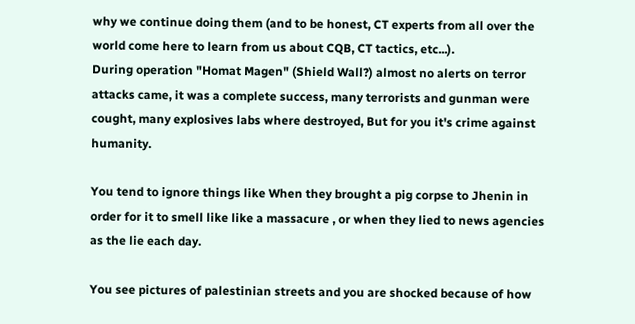why we continue doing them (and to be honest, CT experts from all over the world come here to learn from us about CQB, CT tactics, etc...).
During operation "Homat Magen" (Shield Wall?) almost no alerts on terror attacks came, it was a complete success, many terrorists and gunman were cought, many explosives labs where destroyed, But for you it's crime against humanity.

You tend to ignore things like When they brought a pig corpse to Jhenin in order for it to smell like like a massacure , or when they lied to news agencies as the lie each day.

You see pictures of palestinian streets and you are shocked because of how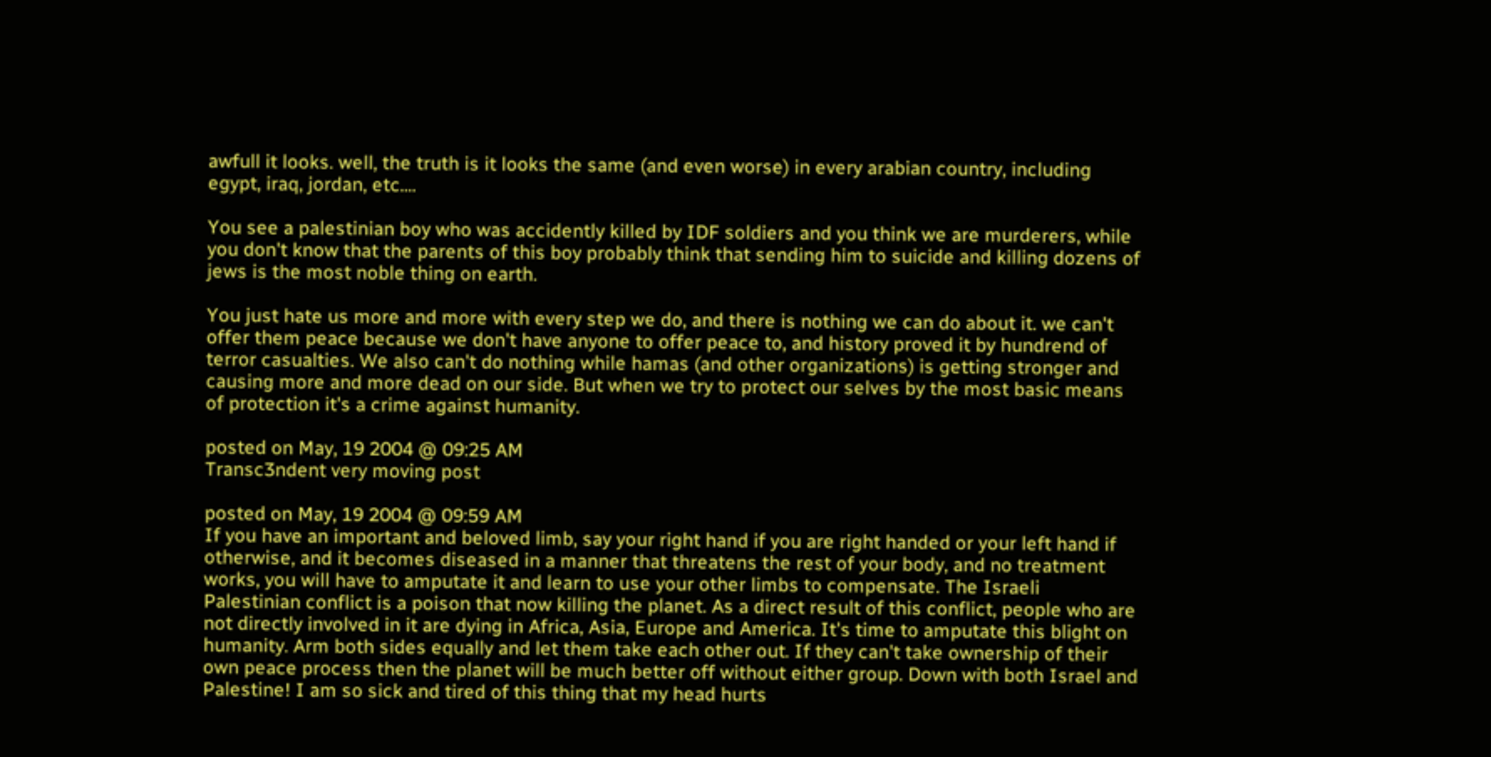awfull it looks. well, the truth is it looks the same (and even worse) in every arabian country, including egypt, iraq, jordan, etc....

You see a palestinian boy who was accidently killed by IDF soldiers and you think we are murderers, while you don't know that the parents of this boy probably think that sending him to suicide and killing dozens of jews is the most noble thing on earth.

You just hate us more and more with every step we do, and there is nothing we can do about it. we can't offer them peace because we don't have anyone to offer peace to, and history proved it by hundrend of terror casualties. We also can't do nothing while hamas (and other organizations) is getting stronger and causing more and more dead on our side. But when we try to protect our selves by the most basic means of protection it's a crime against humanity.

posted on May, 19 2004 @ 09:25 AM
Transc3ndent very moving post

posted on May, 19 2004 @ 09:59 AM
If you have an important and beloved limb, say your right hand if you are right handed or your left hand if otherwise, and it becomes diseased in a manner that threatens the rest of your body, and no treatment works, you will have to amputate it and learn to use your other limbs to compensate. The Israeli Palestinian conflict is a poison that now killing the planet. As a direct result of this conflict, people who are not directly involved in it are dying in Africa, Asia, Europe and America. It's time to amputate this blight on humanity. Arm both sides equally and let them take each other out. If they can't take ownership of their own peace process then the planet will be much better off without either group. Down with both Israel and Palestine! I am so sick and tired of this thing that my head hurts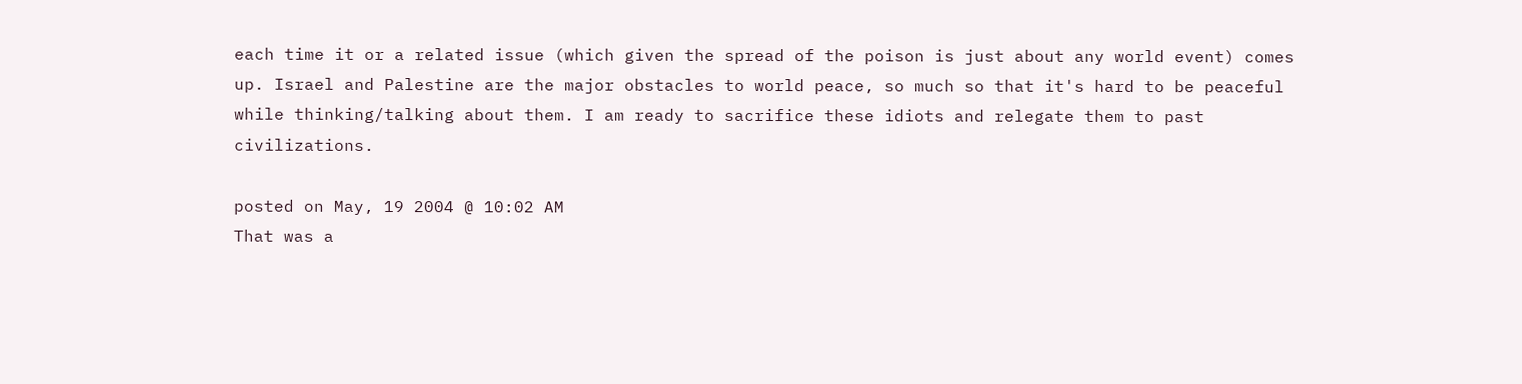each time it or a related issue (which given the spread of the poison is just about any world event) comes up. Israel and Palestine are the major obstacles to world peace, so much so that it's hard to be peaceful while thinking/talking about them. I am ready to sacrifice these idiots and relegate them to past civilizations.

posted on May, 19 2004 @ 10:02 AM
That was a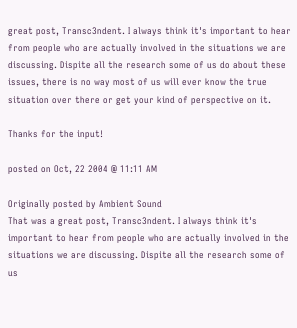great post, Transc3ndent. I always think it's important to hear from people who are actually involved in the situations we are discussing. Dispite all the research some of us do about these issues, there is no way most of us will ever know the true situation over there or get your kind of perspective on it.

Thanks for the input!

posted on Oct, 22 2004 @ 11:11 AM

Originally posted by Ambient Sound
That was a great post, Transc3ndent. I always think it's important to hear from people who are actually involved in the situations we are discussing. Dispite all the research some of us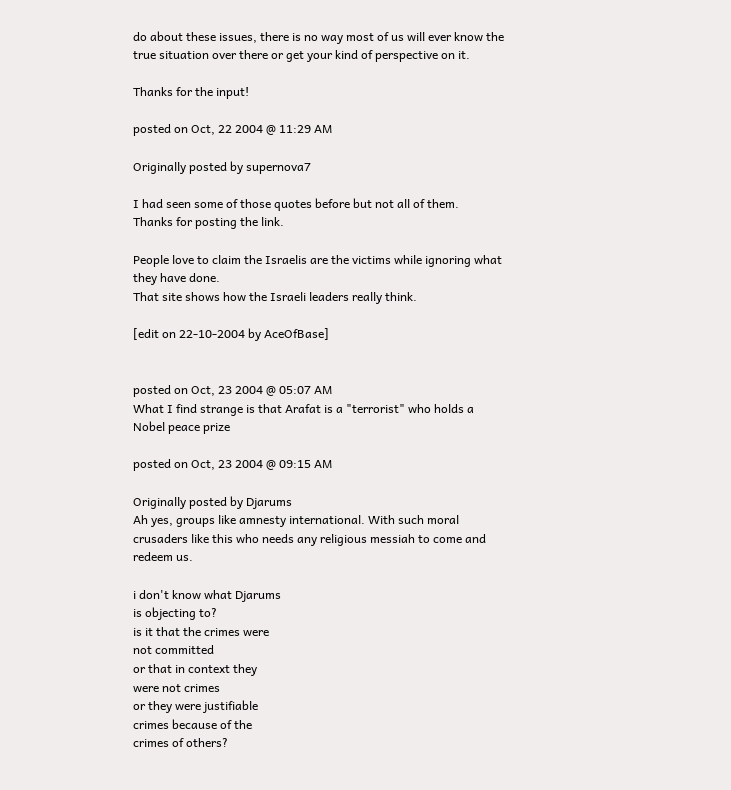do about these issues, there is no way most of us will ever know the true situation over there or get your kind of perspective on it.

Thanks for the input!

posted on Oct, 22 2004 @ 11:29 AM

Originally posted by supernova7

I had seen some of those quotes before but not all of them.
Thanks for posting the link.

People love to claim the Israelis are the victims while ignoring what they have done.
That site shows how the Israeli leaders really think.

[edit on 22-10-2004 by AceOfBase]


posted on Oct, 23 2004 @ 05:07 AM
What I find strange is that Arafat is a "terrorist" who holds a Nobel peace prize

posted on Oct, 23 2004 @ 09:15 AM

Originally posted by Djarums
Ah yes, groups like amnesty international. With such moral crusaders like this who needs any religious messiah to come and redeem us.

i don't know what Djarums
is objecting to?
is it that the crimes were
not committed
or that in context they
were not crimes
or they were justifiable
crimes because of the
crimes of others?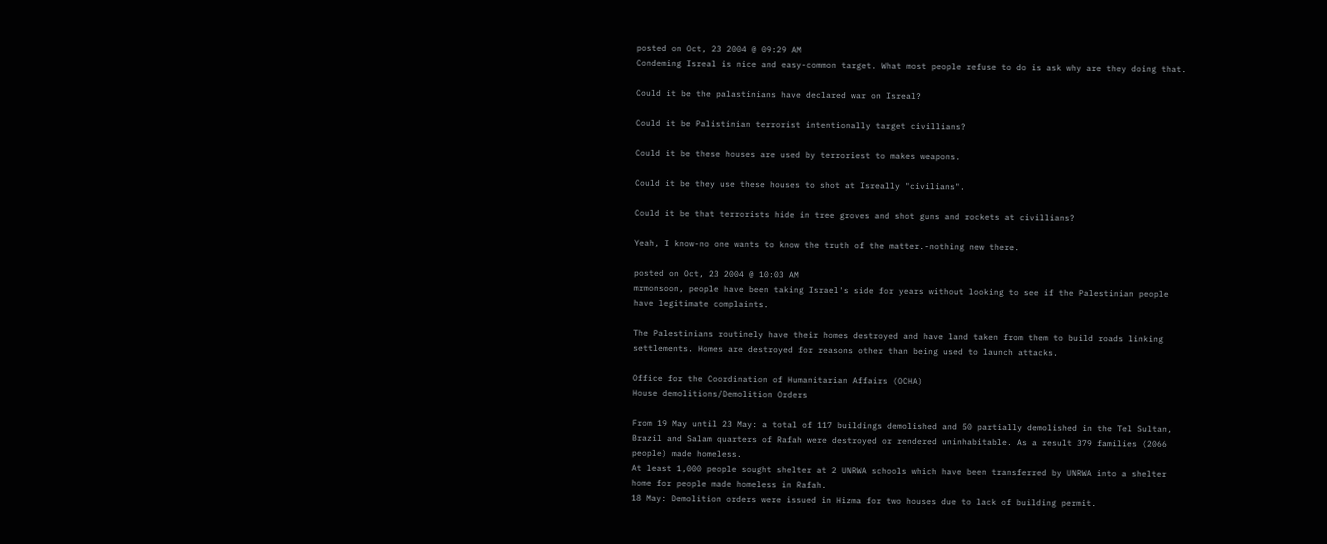posted on Oct, 23 2004 @ 09:29 AM
Condeming Isreal is nice and easy-common target. What most people refuse to do is ask why are they doing that.

Could it be the palastinians have declared war on Isreal?

Could it be Palistinian terrorist intentionally target civillians?

Could it be these houses are used by terroriest to makes weapons.

Could it be they use these houses to shot at Isreally "civilians".

Could it be that terrorists hide in tree groves and shot guns and rockets at civillians?

Yeah, I know-no one wants to know the truth of the matter.-nothing new there.

posted on Oct, 23 2004 @ 10:03 AM
mrmonsoon, people have been taking Israel's side for years without looking to see if the Palestinian people have legitimate complaints.

The Palestinians routinely have their homes destroyed and have land taken from them to build roads linking settlements. Homes are destroyed for reasons other than being used to launch attacks.

Office for the Coordination of Humanitarian Affairs (OCHA)
House demolitions/Demolition Orders

From 19 May until 23 May: a total of 117 buildings demolished and 50 partially demolished in the Tel Sultan, Brazil and Salam quarters of Rafah were destroyed or rendered uninhabitable. As a result 379 families (2066 people) made homeless.
At least 1,000 people sought shelter at 2 UNRWA schools which have been transferred by UNRWA into a shelter home for people made homeless in Rafah.
18 May: Demolition orders were issued in Hizma for two houses due to lack of building permit.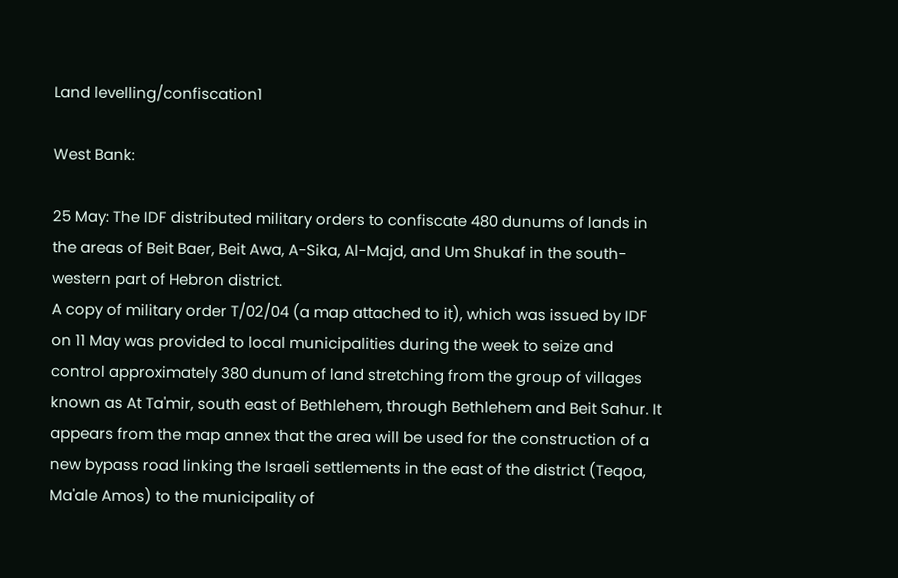Land levelling/confiscation1

West Bank:

25 May: The IDF distributed military orders to confiscate 480 dunums of lands in the areas of Beit Baer, Beit Awa, A-Sika, Al-Majd, and Um Shukaf in the south-western part of Hebron district.
A copy of military order T/02/04 (a map attached to it), which was issued by IDF on 11 May was provided to local municipalities during the week to seize and control approximately 380 dunum of land stretching from the group of villages known as At Ta'mir, south east of Bethlehem, through Bethlehem and Beit Sahur. It appears from the map annex that the area will be used for the construction of a new bypass road linking the Israeli settlements in the east of the district (Teqoa, Ma'ale Amos) to the municipality of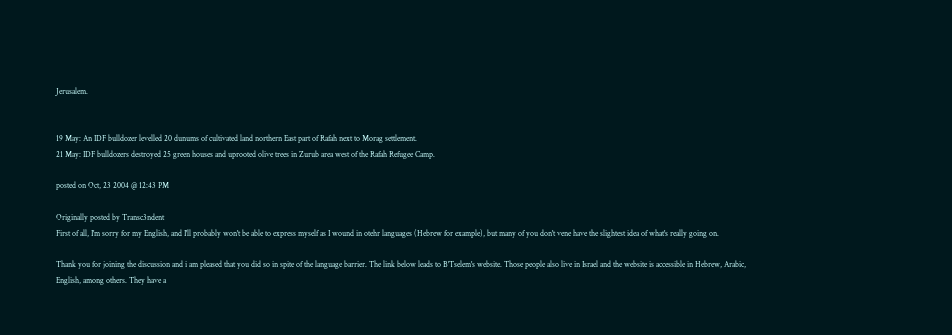Jerusalem.


19 May: An IDF bulldozer levelled 20 dunums of cultivated land northern East part of Rafah next to Morag settlement.
21 May: IDF bulldozers destroyed 25 green houses and uprooted olive trees in Zurub area west of the Rafah Refugee Camp.

posted on Oct, 23 2004 @ 12:43 PM

Originally posted by Transc3ndent
First of all, I'm sorry for my English, and I'll probably won't be able to express myself as I wound in otehr languages (Hebrew for example), but many of you don't vene have the slightest idea of what's really going on.

Thank you for joining the discussion and i am pleased that you did so in spite of the language barrier. The link below leads to B'Tselem's website. Those people also live in Israel and the website is accessible in Hebrew, Arabic, English, among others. They have a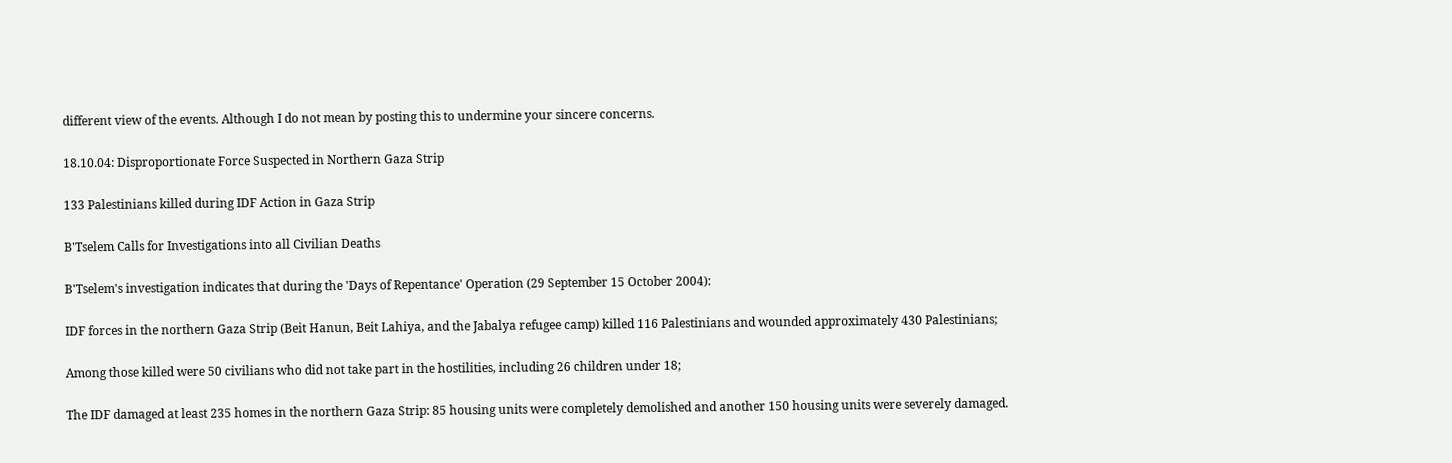different view of the events. Although I do not mean by posting this to undermine your sincere concerns.

18.10.04: Disproportionate Force Suspected in Northern Gaza Strip

133 Palestinians killed during IDF Action in Gaza Strip

B'Tselem Calls for Investigations into all Civilian Deaths

B'Tselem's investigation indicates that during the 'Days of Repentance' Operation (29 September 15 October 2004):

IDF forces in the northern Gaza Strip (Beit Hanun, Beit Lahiya, and the Jabalya refugee camp) killed 116 Palestinians and wounded approximately 430 Palestinians;

Among those killed were 50 civilians who did not take part in the hostilities, including 26 children under 18;

The IDF damaged at least 235 homes in the northern Gaza Strip: 85 housing units were completely demolished and another 150 housing units were severely damaged.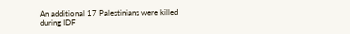An additional 17 Palestinians were killed during IDF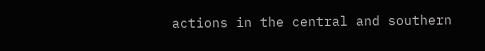actions in the central and southern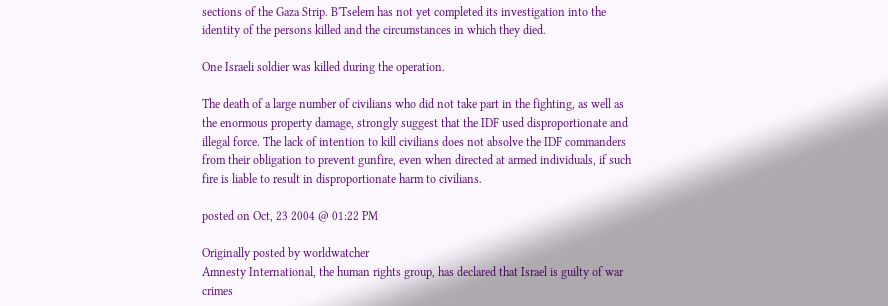sections of the Gaza Strip. B'Tselem has not yet completed its investigation into the identity of the persons killed and the circumstances in which they died.

One Israeli soldier was killed during the operation.

The death of a large number of civilians who did not take part in the fighting, as well as the enormous property damage, strongly suggest that the IDF used disproportionate and illegal force. The lack of intention to kill civilians does not absolve the IDF commanders from their obligation to prevent gunfire, even when directed at armed individuals, if such fire is liable to result in disproportionate harm to civilians.

posted on Oct, 23 2004 @ 01:22 PM

Originally posted by worldwatcher
Amnesty International, the human rights group, has declared that Israel is guilty of war crimes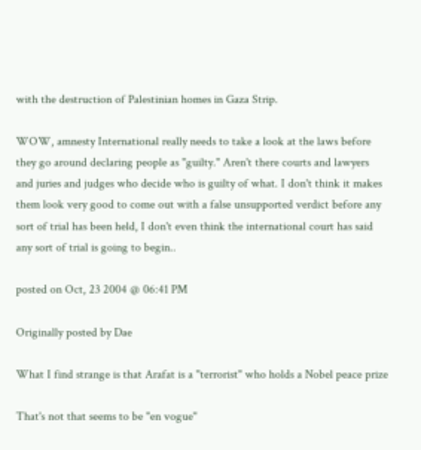with the destruction of Palestinian homes in Gaza Strip.

WOW, amnesty International really needs to take a look at the laws before they go around declaring people as "guilty." Aren't there courts and lawyers and juries and judges who decide who is guilty of what. I don't think it makes them look very good to come out with a false unsupported verdict before any sort of trial has been held, I don't even think the international court has said any sort of trial is going to begin..

posted on Oct, 23 2004 @ 06:41 PM

Originally posted by Dae

What I find strange is that Arafat is a "terrorist" who holds a Nobel peace prize

That's not that seems to be "en vogue"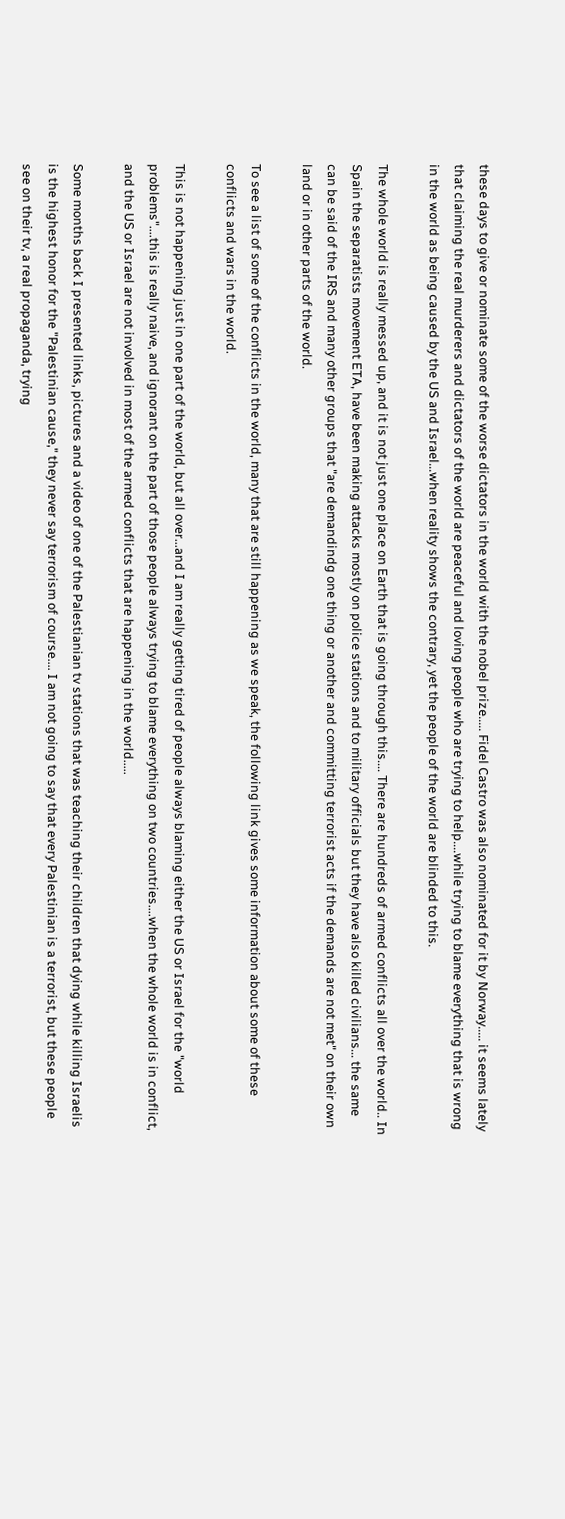these days to give or nominate some of the worse dictators in the world with the nobel prize..... Fidel Castro was also nominated for it by Norway..... it seems lately that claiming the real murderers and dictators of the world are peaceful and loving people who are trying to help....while trying to blame everything that is wrong in the world as being caused by the US and Israel...when reality shows the contrary, yet the people of the world are blinded to this.

The whole world is really messed up, and it is not just one place on Earth that is going through this.... There are hundreds of armed conflicts all over the world.. In Spain the separatists movement ETA, have been making attacks mostly on police stations and to military officials but they have also killed civilians... the same can be said of the IRS and many other groups that "are demandindg one thing or another and committing terrorist acts if the demands are not met" on their own land or in other parts of the world.

To see a list of some of the conflicts in the world, many that are still happening as we speak, the following link gives some information about some of these conflicts and wars in the world.

This is not happening just in one part of the world, but all over...and I am really getting tired of people always blaming either the US or Israel for the "world problems"....this is really naive, and ignorant on the part of those people always trying to blame everything on two countries....when the whole world is in conflict, and the US or Israel are not involved in most of the armed conflicts that are happening in the world.....

Some months back I presented links, pictures and a video of one of the Palestianian tv stations that was teaching their children that dying while killing Israelis is the highest honor for the "Palestinian cause," they never say terrorism of course.... I am not going to say that every Palestinian is a terrorist, but these people see on their tv, a real propaganda, trying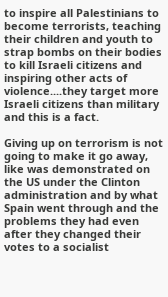to inspire all Palestinians to become terrorists, teaching their children and youth to strap bombs on their bodies to kill Israeli citizens and inspiring other acts of violence....they target more Israeli citizens than military and this is a fact.

Giving up on terrorism is not going to make it go away, like was demonstrated on the US under the Clinton administration and by what Spain went through and the problems they had even after they changed their votes to a socialist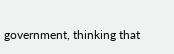government, thinking that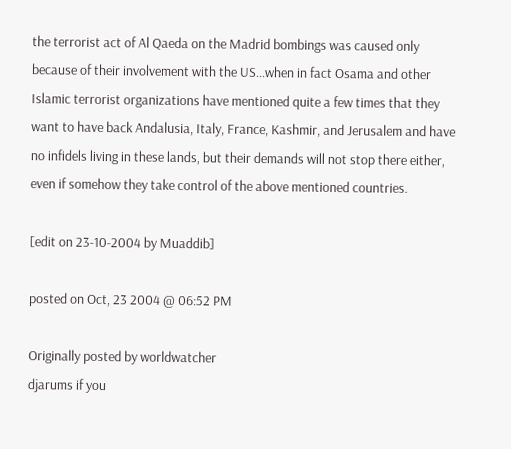the terrorist act of Al Qaeda on the Madrid bombings was caused only because of their involvement with the US...when in fact Osama and other Islamic terrorist organizations have mentioned quite a few times that they want to have back Andalusia, Italy, France, Kashmir, and Jerusalem and have no infidels living in these lands, but their demands will not stop there either, even if somehow they take control of the above mentioned countries.

[edit on 23-10-2004 by Muaddib]

posted on Oct, 23 2004 @ 06:52 PM

Originally posted by worldwatcher
djarums if you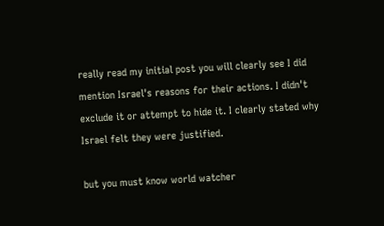really read my initial post you will clearly see I did mention Israel's reasons for their actions. I didn't exclude it or attempt to hide it. I clearly stated why Israel felt they were justified.

but you must know world watcher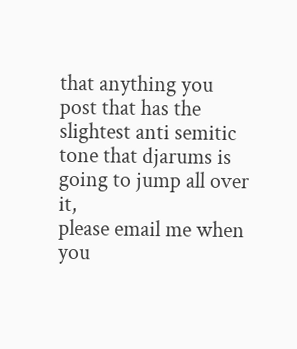that anything you post that has the slightest anti semitic tone that djarums is going to jump all over it,
please email me when you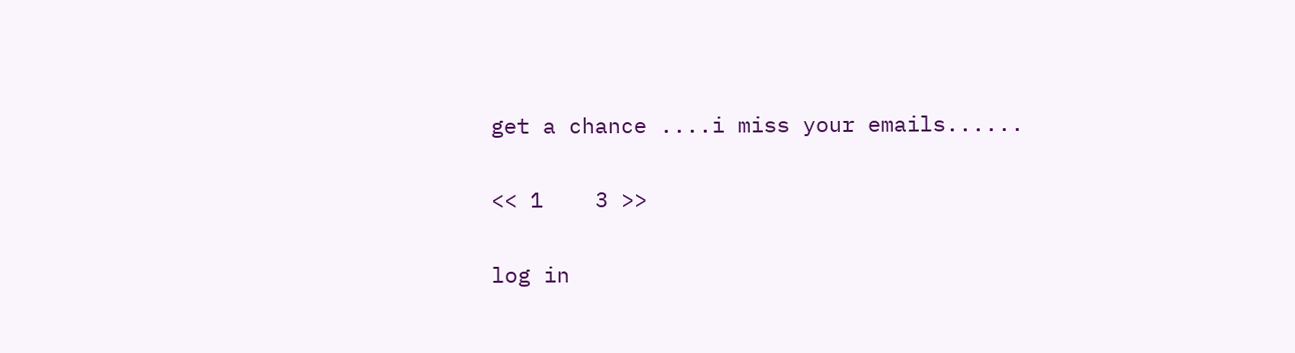get a chance ....i miss your emails......

<< 1    3 >>

log in